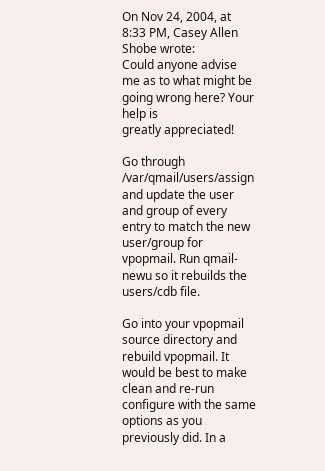On Nov 24, 2004, at 8:33 PM, Casey Allen Shobe wrote:
Could anyone advise me as to what might be going wrong here? Your help is
greatly appreciated!

Go through /var/qmail/users/assign and update the user and group of every entry to match the new user/group for vpopmail. Run qmail-newu so it rebuilds the users/cdb file.

Go into your vpopmail source directory and rebuild vpopmail. It would be best to make clean and re-run configure with the same options as you previously did. In a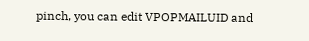pinch, you can edit VPOPMAILUID and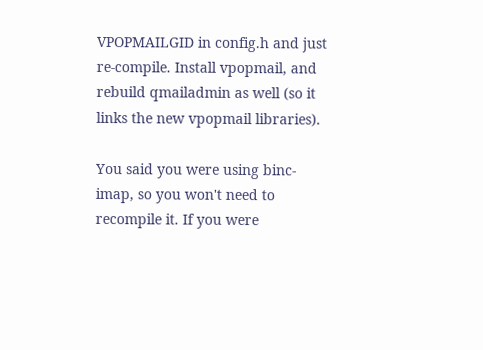VPOPMAILGID in config.h and just re-compile. Install vpopmail, and rebuild qmailadmin as well (so it links the new vpopmail libraries).

You said you were using binc-imap, so you won't need to recompile it. If you were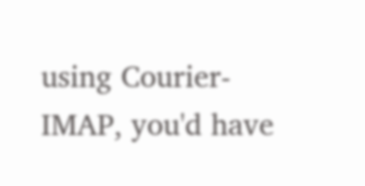using Courier-IMAP, you'd have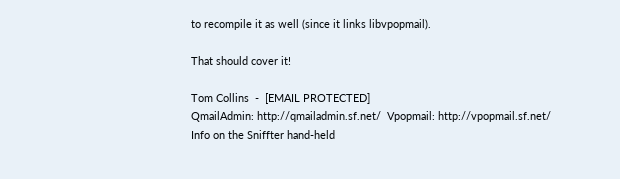to recompile it as well (since it links libvpopmail).

That should cover it!

Tom Collins  -  [EMAIL PROTECTED]
QmailAdmin: http://qmailadmin.sf.net/  Vpopmail: http://vpopmail.sf.net/
Info on the Sniffter hand-held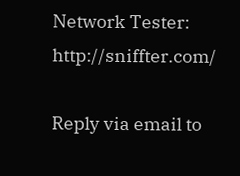Network Tester: http://sniffter.com/

Reply via email to